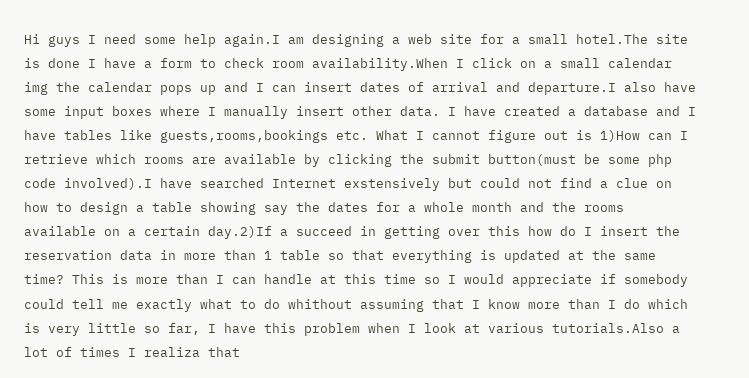Hi guys I need some help again.I am designing a web site for a small hotel.The site is done I have a form to check room availability.When I click on a small calendar img the calendar pops up and I can insert dates of arrival and departure.I also have some input boxes where I manually insert other data. I have created a database and I have tables like guests,rooms,bookings etc. What I cannot figure out is 1)How can I retrieve which rooms are available by clicking the submit button(must be some php code involved).I have searched Internet exstensively but could not find a clue on how to design a table showing say the dates for a whole month and the rooms available on a certain day.2)If a succeed in getting over this how do I insert the reservation data in more than 1 table so that everything is updated at the same time? This is more than I can handle at this time so I would appreciate if somebody could tell me exactly what to do whithout assuming that I know more than I do which is very little so far, I have this problem when I look at various tutorials.Also a lot of times I realiza that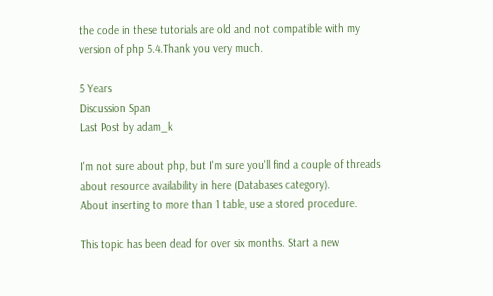the code in these tutorials are old and not compatible with my
version of php 5.4.Thank you very much.

5 Years
Discussion Span
Last Post by adam_k

I'm not sure about php, but I'm sure you'll find a couple of threads about resource availability in here (Databases category).
About inserting to more than 1 table, use a stored procedure.

This topic has been dead for over six months. Start a new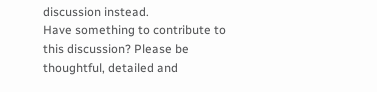discussion instead.
Have something to contribute to this discussion? Please be thoughtful, detailed and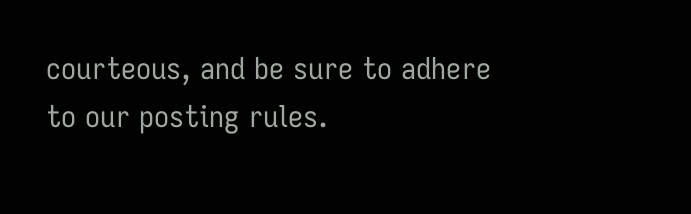courteous, and be sure to adhere to our posting rules.